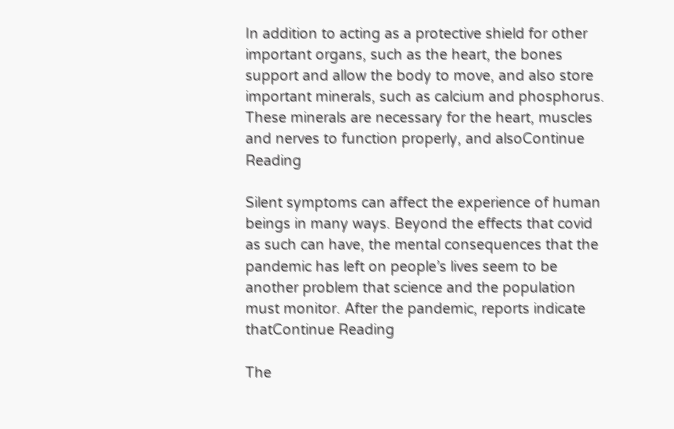In addition to acting as a protective shield for other important organs, such as the heart, the bones support and allow the body to move, and also store important minerals, such as calcium and phosphorus. These minerals are necessary for the heart, muscles and nerves to function properly, and alsoContinue Reading

Silent symptoms can affect the experience of human beings in many ways. Beyond the effects that covid as such can have, the mental consequences that the pandemic has left on people’s lives seem to be another problem that science and the population must monitor. After the pandemic, reports indicate thatContinue Reading

The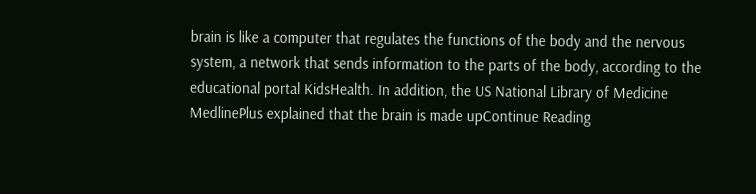brain is like a computer that regulates the functions of the body and the nervous system, a network that sends information to the parts of the body, according to the educational portal KidsHealth. In addition, the US National Library of Medicine MedlinePlus explained that the brain is made upContinue Reading